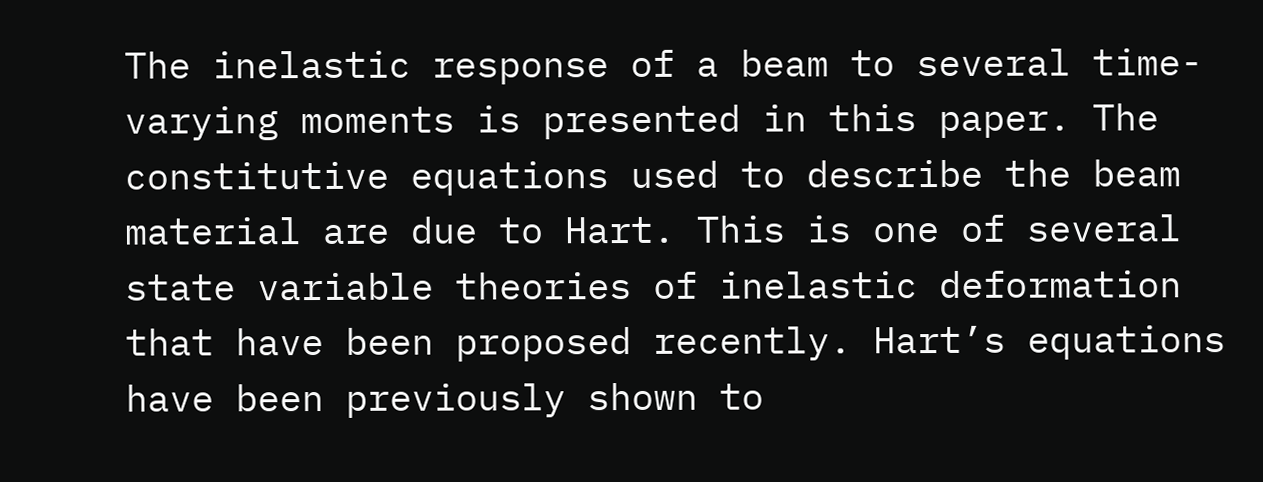The inelastic response of a beam to several time-varying moments is presented in this paper. The constitutive equations used to describe the beam material are due to Hart. This is one of several state variable theories of inelastic deformation that have been proposed recently. Hart’s equations have been previously shown to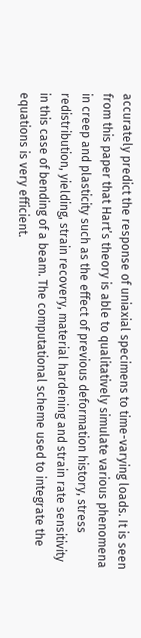accurately predict the response of uniaxial specimens to time-varying loads. It is seen from this paper that Hart’s theory is able to qualitatively simulate various phenomena in creep and plasticity such as the effect of previous deformation history, stress redistribution, yielding, strain recovery, material hardening and strain rate sensitivity in this case of bending of a beam. The computational scheme used to integrate the equations is very efficient.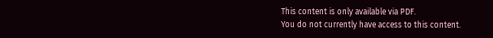This content is only available via PDF.
You do not currently have access to this content.